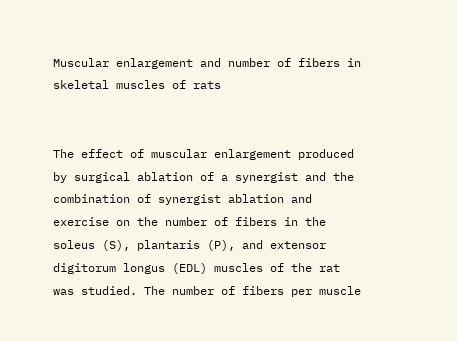Muscular enlargement and number of fibers in skeletal muscles of rats


The effect of muscular enlargement produced by surgical ablation of a synergist and the combination of synergist ablation and exercise on the number of fibers in the soleus (S), plantaris (P), and extensor digitorum longus (EDL) muscles of the rat was studied. The number of fibers per muscle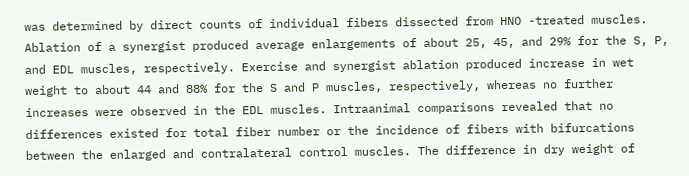was determined by direct counts of individual fibers dissected from HNO -treated muscles. Ablation of a synergist produced average enlargements of about 25, 45, and 29% for the S, P, and EDL muscles, respectively. Exercise and synergist ablation produced increase in wet weight to about 44 and 88% for the S and P muscles, respectively, whereas no further increases were observed in the EDL muscles. Intraanimal comparisons revealed that no differences existed for total fiber number or the incidence of fibers with bifurcations between the enlarged and contralateral control muscles. The difference in dry weight of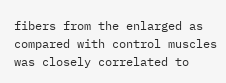fibers from the enlarged as compared with control muscles was closely correlated to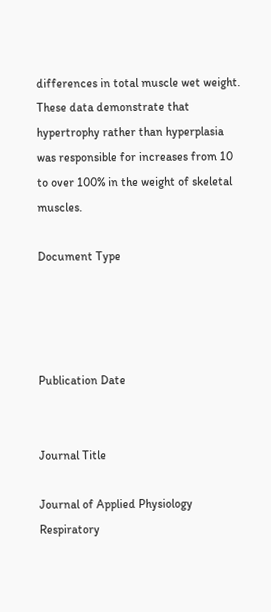differences in total muscle wet weight. These data demonstrate that hypertrophy rather than hyperplasia was responsible for increases from 10 to over 100% in the weight of skeletal muscles.

Document Type




Publication Date


Journal Title

Journal of Applied Physiology Respiratory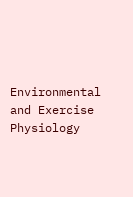Environmental and Exercise Physiology